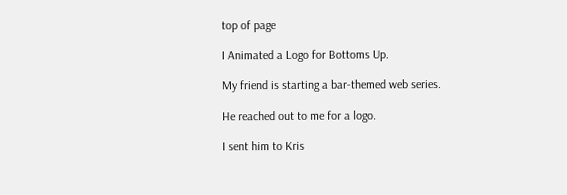top of page

I Animated a Logo for Bottoms Up.

My friend is starting a bar-themed web series.

He reached out to me for a logo.

I sent him to Kris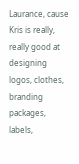Laurance, cause Kris is really, really good at designing logos, clothes, branding packages, labels,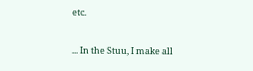etc.

... In the Stuu, I make all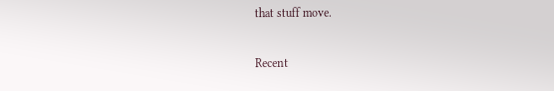that stuff move.


Recent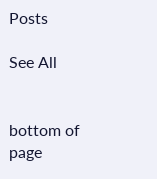Posts

See All


bottom of page